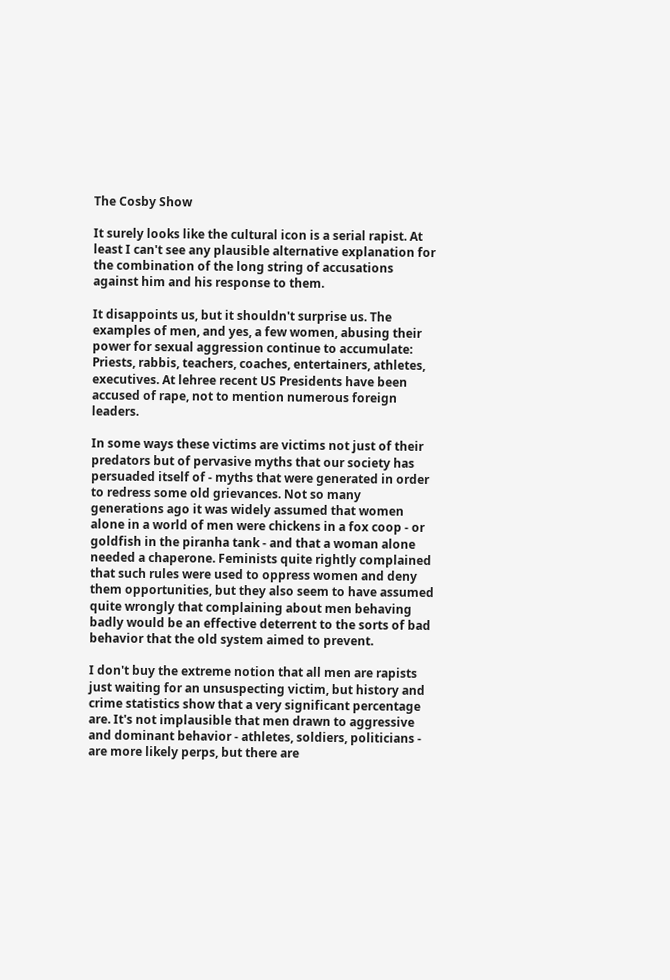The Cosby Show

It surely looks like the cultural icon is a serial rapist. At least I can't see any plausible alternative explanation for the combination of the long string of accusations against him and his response to them.

It disappoints us, but it shouldn't surprise us. The examples of men, and yes, a few women, abusing their power for sexual aggression continue to accumulate: Priests, rabbis, teachers, coaches, entertainers, athletes, executives. At lehree recent US Presidents have been accused of rape, not to mention numerous foreign leaders.

In some ways these victims are victims not just of their predators but of pervasive myths that our society has persuaded itself of - myths that were generated in order to redress some old grievances. Not so many generations ago it was widely assumed that women alone in a world of men were chickens in a fox coop - or goldfish in the piranha tank - and that a woman alone needed a chaperone. Feminists quite rightly complained that such rules were used to oppress women and deny them opportunities, but they also seem to have assumed quite wrongly that complaining about men behaving badly would be an effective deterrent to the sorts of bad behavior that the old system aimed to prevent.

I don't buy the extreme notion that all men are rapists just waiting for an unsuspecting victim, but history and crime statistics show that a very significant percentage are. It's not implausible that men drawn to aggressive and dominant behavior - athletes, soldiers, politicians - are more likely perps, but there are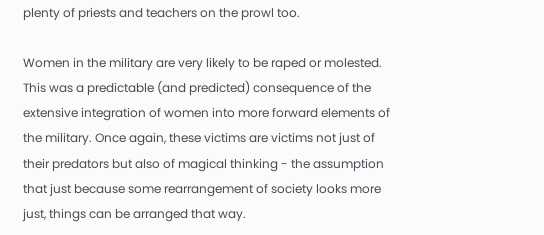plenty of priests and teachers on the prowl too.

Women in the military are very likely to be raped or molested. This was a predictable (and predicted) consequence of the extensive integration of women into more forward elements of the military. Once again, these victims are victims not just of their predators but also of magical thinking - the assumption that just because some rearrangement of society looks more just, things can be arranged that way.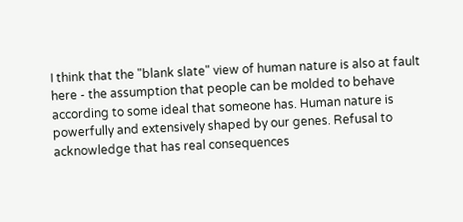I think that the "blank slate" view of human nature is also at fault here - the assumption that people can be molded to behave according to some ideal that someone has. Human nature is powerfully and extensively shaped by our genes. Refusal to acknowledge that has real consequences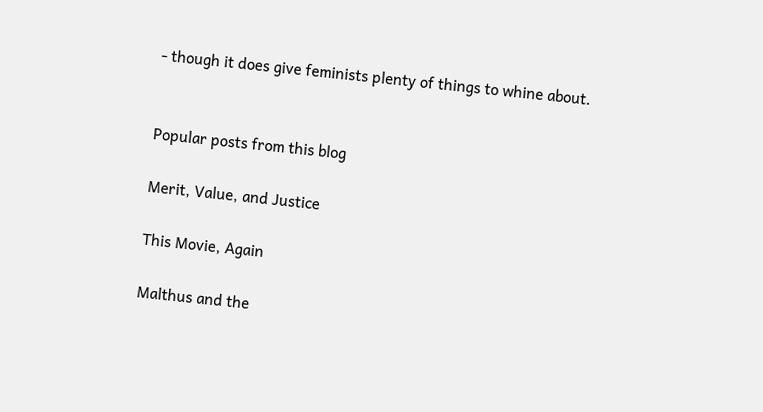- though it does give feminists plenty of things to whine about.


Popular posts from this blog

Merit, Value, and Justice

This Movie, Again

Malthus and the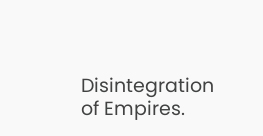Disintegration of Empires.